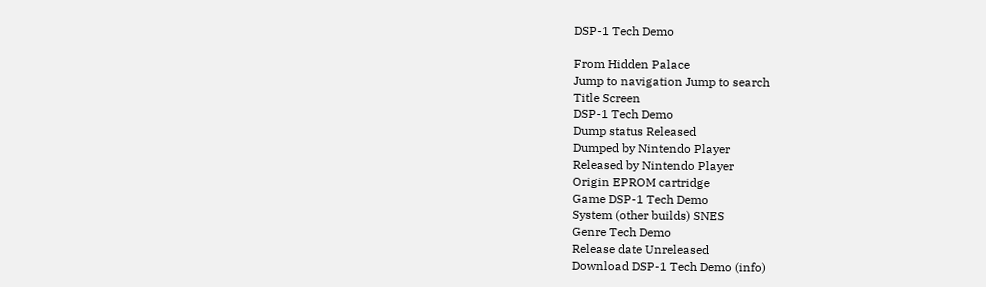DSP-1 Tech Demo

From Hidden Palace
Jump to navigation Jump to search
Title Screen
DSP-1 Tech Demo
Dump status Released
Dumped by Nintendo Player
Released by Nintendo Player
Origin EPROM cartridge
Game DSP-1 Tech Demo
System (other builds) SNES
Genre Tech Demo
Release date Unreleased
Download DSP-1 Tech Demo (info)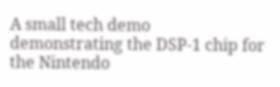A small tech demo demonstrating the DSP-1 chip for the Nintendo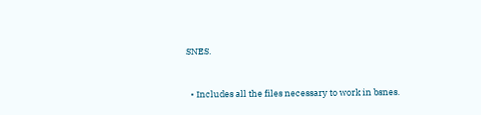SNES.


  • Includes all the files necessary to work in bsnes.